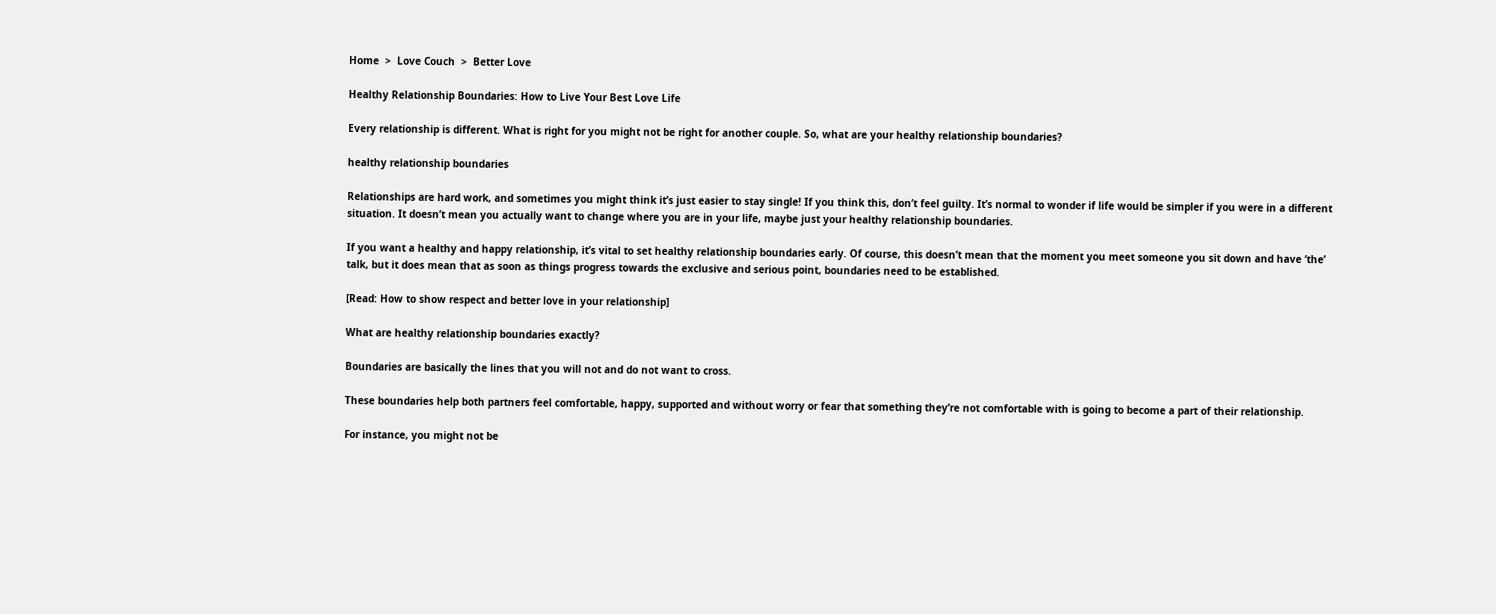Home  >  Love Couch  >  Better Love

Healthy Relationship Boundaries: How to Live Your Best Love Life

Every relationship is different. What is right for you might not be right for another couple. So, what are your healthy relationship boundaries?

healthy relationship boundaries

Relationships are hard work, and sometimes you might think it’s just easier to stay single! If you think this, don’t feel guilty. It’s normal to wonder if life would be simpler if you were in a different situation. It doesn’t mean you actually want to change where you are in your life, maybe just your healthy relationship boundaries.

If you want a healthy and happy relationship, it’s vital to set healthy relationship boundaries early. Of course, this doesn’t mean that the moment you meet someone you sit down and have ‘the’ talk, but it does mean that as soon as things progress towards the exclusive and serious point, boundaries need to be established.

[Read: How to show respect and better love in your relationship]

What are healthy relationship boundaries exactly?

Boundaries are basically the lines that you will not and do not want to cross.

These boundaries help both partners feel comfortable, happy, supported and without worry or fear that something they’re not comfortable with is going to become a part of their relationship.

For instance, you might not be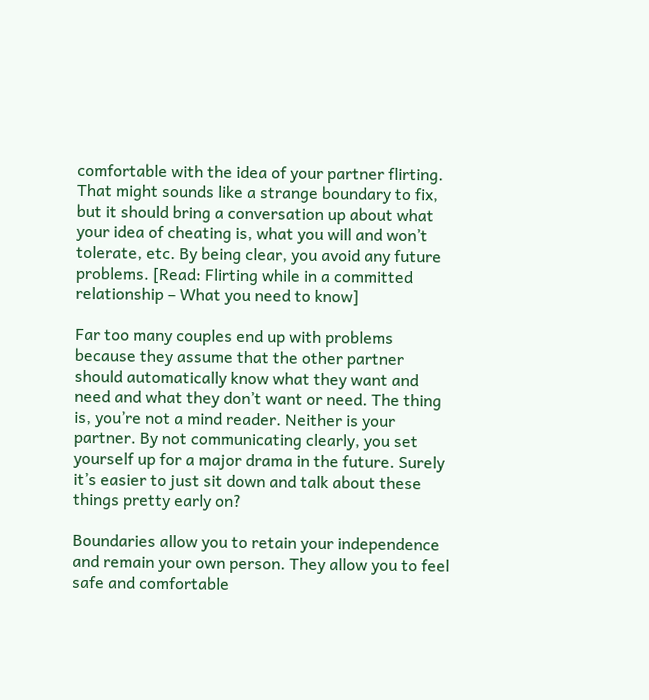comfortable with the idea of your partner flirting. That might sounds like a strange boundary to fix, but it should bring a conversation up about what your idea of cheating is, what you will and won’t tolerate, etc. By being clear, you avoid any future problems. [Read: Flirting while in a committed relationship – What you need to know]

Far too many couples end up with problems because they assume that the other partner should automatically know what they want and need and what they don’t want or need. The thing is, you’re not a mind reader. Neither is your partner. By not communicating clearly, you set yourself up for a major drama in the future. Surely it’s easier to just sit down and talk about these things pretty early on?

Boundaries allow you to retain your independence and remain your own person. They allow you to feel safe and comfortable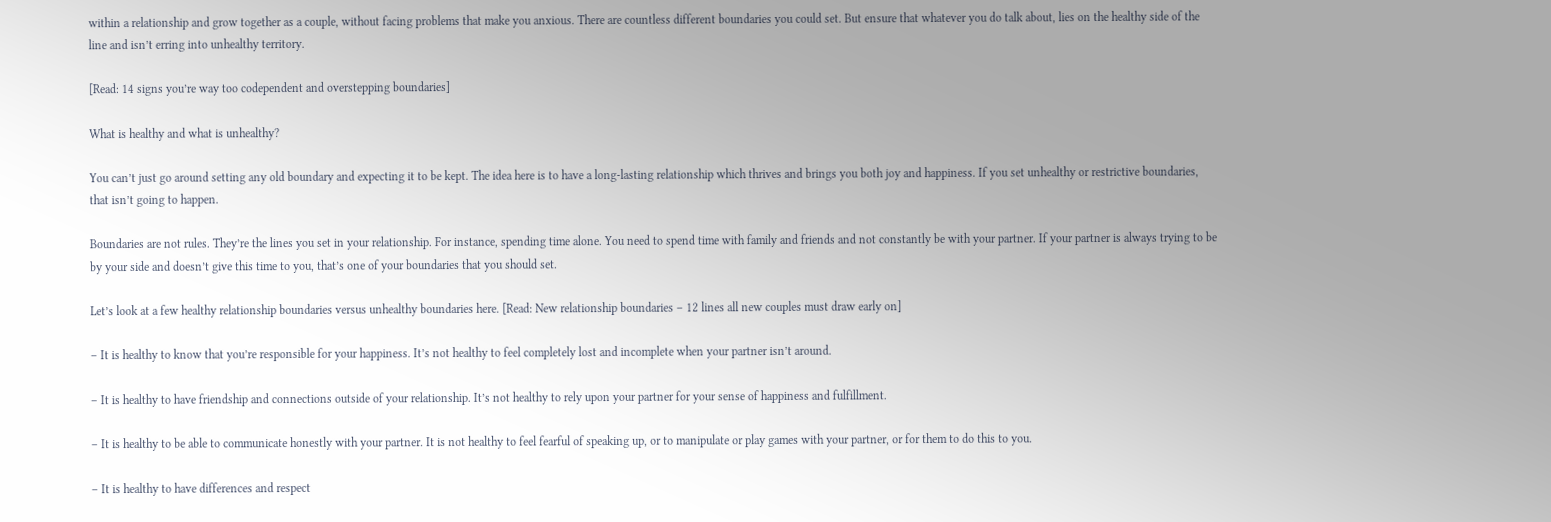within a relationship and grow together as a couple, without facing problems that make you anxious. There are countless different boundaries you could set. But ensure that whatever you do talk about, lies on the healthy side of the line and isn’t erring into unhealthy territory.

[Read: 14 signs you’re way too codependent and overstepping boundaries]

What is healthy and what is unhealthy?

You can’t just go around setting any old boundary and expecting it to be kept. The idea here is to have a long-lasting relationship which thrives and brings you both joy and happiness. If you set unhealthy or restrictive boundaries, that isn’t going to happen.

Boundaries are not rules. They’re the lines you set in your relationship. For instance, spending time alone. You need to spend time with family and friends and not constantly be with your partner. If your partner is always trying to be by your side and doesn’t give this time to you, that’s one of your boundaries that you should set.

Let’s look at a few healthy relationship boundaries versus unhealthy boundaries here. [Read: New relationship boundaries – 12 lines all new couples must draw early on]

– It is healthy to know that you’re responsible for your happiness. It’s not healthy to feel completely lost and incomplete when your partner isn’t around.

– It is healthy to have friendship and connections outside of your relationship. It’s not healthy to rely upon your partner for your sense of happiness and fulfillment.

– It is healthy to be able to communicate honestly with your partner. It is not healthy to feel fearful of speaking up, or to manipulate or play games with your partner, or for them to do this to you.

– It is healthy to have differences and respect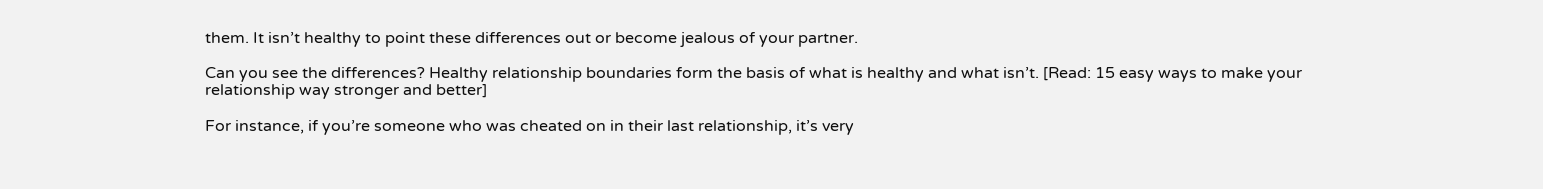them. It isn’t healthy to point these differences out or become jealous of your partner.

Can you see the differences? Healthy relationship boundaries form the basis of what is healthy and what isn’t. [Read: 15 easy ways to make your relationship way stronger and better]

For instance, if you’re someone who was cheated on in their last relationship, it’s very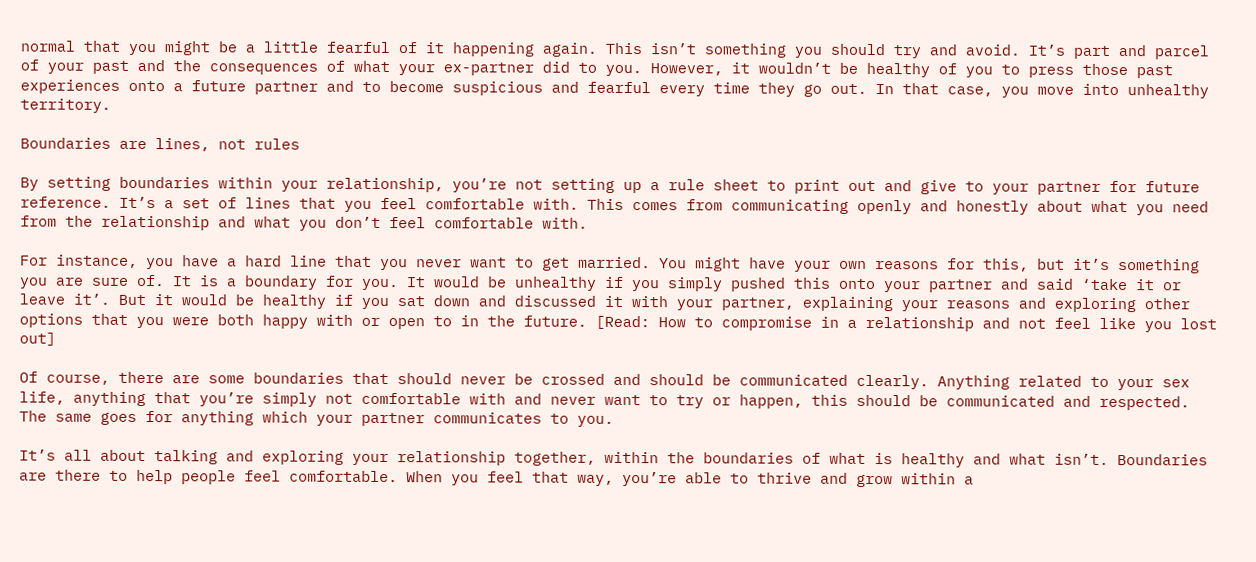normal that you might be a little fearful of it happening again. This isn’t something you should try and avoid. It’s part and parcel of your past and the consequences of what your ex-partner did to you. However, it wouldn’t be healthy of you to press those past experiences onto a future partner and to become suspicious and fearful every time they go out. In that case, you move into unhealthy territory.

Boundaries are lines, not rules

By setting boundaries within your relationship, you’re not setting up a rule sheet to print out and give to your partner for future reference. It’s a set of lines that you feel comfortable with. This comes from communicating openly and honestly about what you need from the relationship and what you don’t feel comfortable with.

For instance, you have a hard line that you never want to get married. You might have your own reasons for this, but it’s something you are sure of. It is a boundary for you. It would be unhealthy if you simply pushed this onto your partner and said ‘take it or leave it’. But it would be healthy if you sat down and discussed it with your partner, explaining your reasons and exploring other options that you were both happy with or open to in the future. [Read: How to compromise in a relationship and not feel like you lost out]

Of course, there are some boundaries that should never be crossed and should be communicated clearly. Anything related to your sex life, anything that you’re simply not comfortable with and never want to try or happen, this should be communicated and respected. The same goes for anything which your partner communicates to you.

It’s all about talking and exploring your relationship together, within the boundaries of what is healthy and what isn’t. Boundaries are there to help people feel comfortable. When you feel that way, you’re able to thrive and grow within a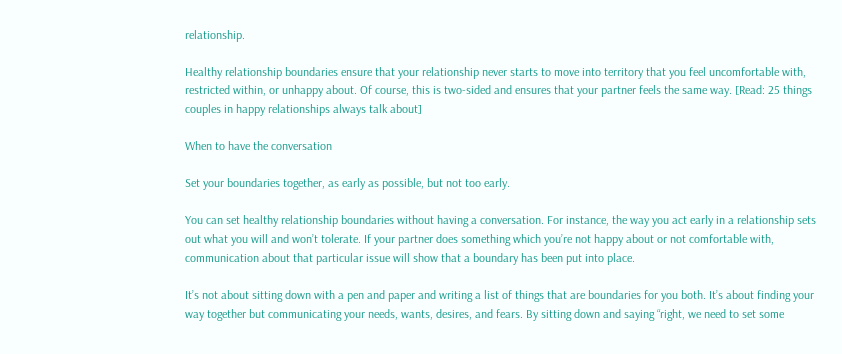relationship.

Healthy relationship boundaries ensure that your relationship never starts to move into territory that you feel uncomfortable with, restricted within, or unhappy about. Of course, this is two-sided and ensures that your partner feels the same way. [Read: 25 things couples in happy relationships always talk about]

When to have the conversation

Set your boundaries together, as early as possible, but not too early.

You can set healthy relationship boundaries without having a conversation. For instance, the way you act early in a relationship sets out what you will and won’t tolerate. If your partner does something which you’re not happy about or not comfortable with, communication about that particular issue will show that a boundary has been put into place.

It’s not about sitting down with a pen and paper and writing a list of things that are boundaries for you both. It’s about finding your way together but communicating your needs, wants, desires, and fears. By sitting down and saying “right, we need to set some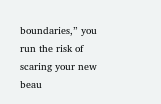boundaries,” you run the risk of scaring your new beau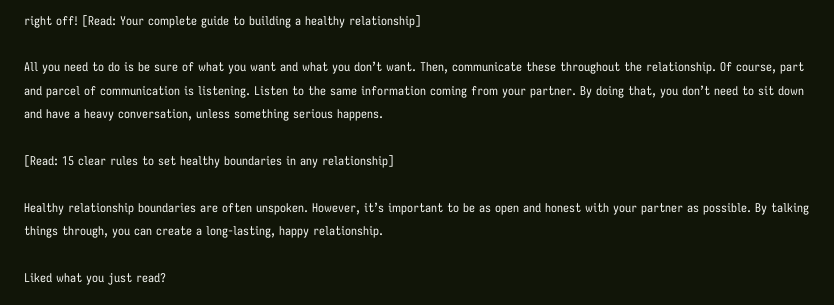right off! [Read: Your complete guide to building a healthy relationship]

All you need to do is be sure of what you want and what you don’t want. Then, communicate these throughout the relationship. Of course, part and parcel of communication is listening. Listen to the same information coming from your partner. By doing that, you don’t need to sit down and have a heavy conversation, unless something serious happens.

[Read: 15 clear rules to set healthy boundaries in any relationship]

Healthy relationship boundaries are often unspoken. However, it’s important to be as open and honest with your partner as possible. By talking things through, you can create a long-lasting, happy relationship.

Liked what you just read?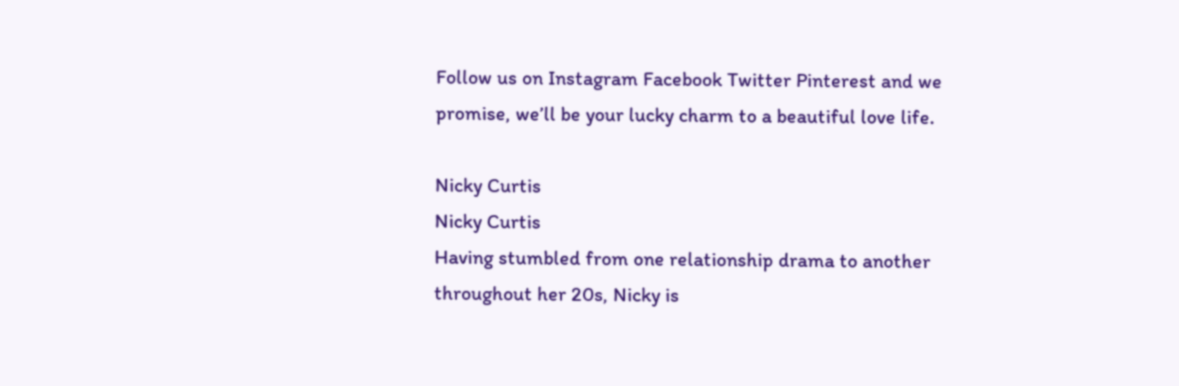Follow us on Instagram Facebook Twitter Pinterest and we promise, we’ll be your lucky charm to a beautiful love life.

Nicky Curtis
Nicky Curtis
Having stumbled from one relationship drama to another throughout her 20s, Nicky is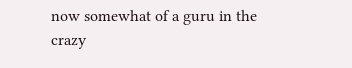now somewhat of a guru in the crazy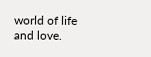world of life and love.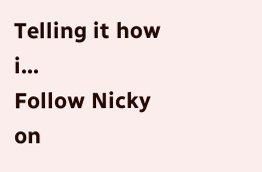Telling it how i...
Follow Nicky on